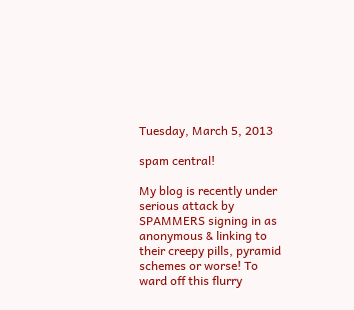Tuesday, March 5, 2013

spam central!

My blog is recently under serious attack by SPAMMERS signing in as anonymous & linking to their creepy pills, pyramid schemes or worse! To ward off this flurry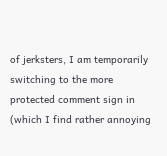of jerksters, I am temporarily switching to the more protected comment sign in (which I find rather annoying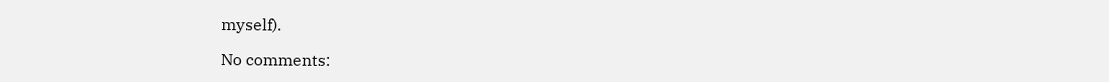myself).

No comments: